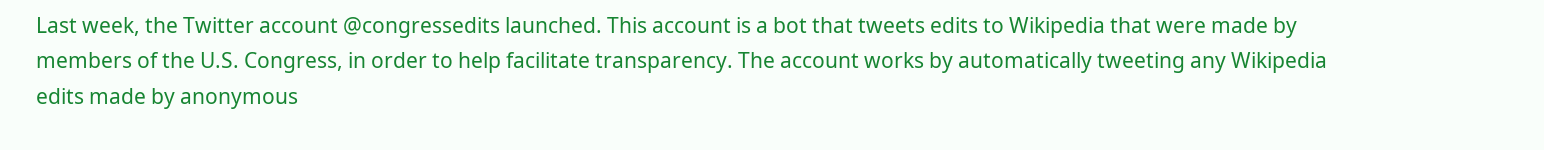Last week, the Twitter account @congressedits launched. This account is a bot that tweets edits to Wikipedia that were made by members of the U.S. Congress, in order to help facilitate transparency. The account works by automatically tweeting any Wikipedia edits made by anonymous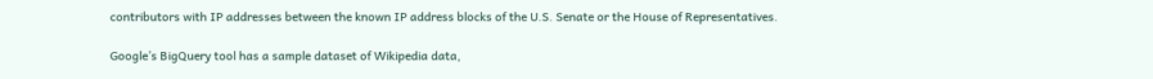contributors with IP addresses between the known IP address blocks of the U.S. Senate or the House of Representatives.

Google’s BigQuery tool has a sample dataset of Wikipedia data,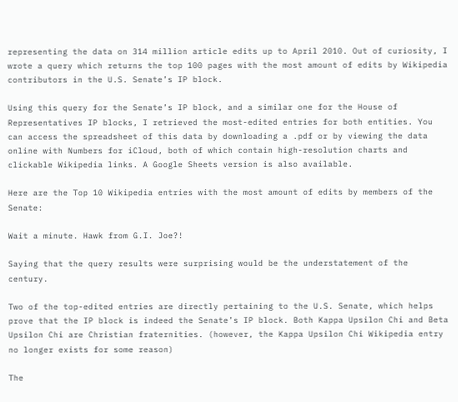representing the data on 314 million article edits up to April 2010. Out of curiosity, I wrote a query which returns the top 100 pages with the most amount of edits by Wikipedia contributors in the U.S. Senate’s IP block.

Using this query for the Senate’s IP block, and a similar one for the House of Representatives IP blocks, I retrieved the most-edited entries for both entities. You can access the spreadsheet of this data by downloading a .pdf or by viewing the data online with Numbers for iCloud, both of which contain high-resolution charts and clickable Wikipedia links. A Google Sheets version is also available.

Here are the Top 10 Wikipedia entries with the most amount of edits by members of the Senate:

Wait a minute. Hawk from G.I. Joe?!

Saying that the query results were surprising would be the understatement of the century.

Two of the top-edited entries are directly pertaining to the U.S. Senate, which helps prove that the IP block is indeed the Senate’s IP block. Both Kappa Upsilon Chi and Beta Upsilon Chi are Christian fraternities. (however, the Kappa Upsilon Chi Wikipedia entry no longer exists for some reason)

The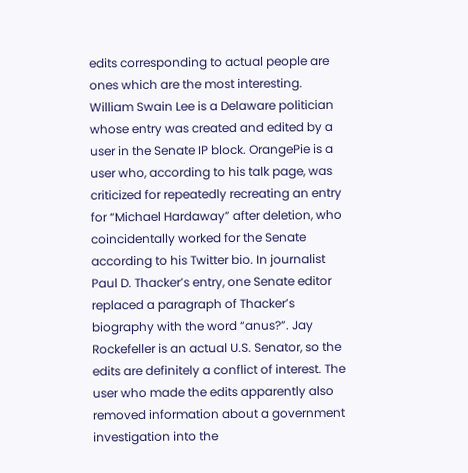edits corresponding to actual people are ones which are the most interesting. William Swain Lee is a Delaware politician whose entry was created and edited by a user in the Senate IP block. OrangePie is a user who, according to his talk page, was criticized for repeatedly recreating an entry for “Michael Hardaway” after deletion, who coincidentally worked for the Senate according to his Twitter bio. In journalist Paul D. Thacker’s entry, one Senate editor replaced a paragraph of Thacker’s biography with the word “anus?”. Jay Rockefeller is an actual U.S. Senator, so the edits are definitely a conflict of interest. The user who made the edits apparently also removed information about a government investigation into the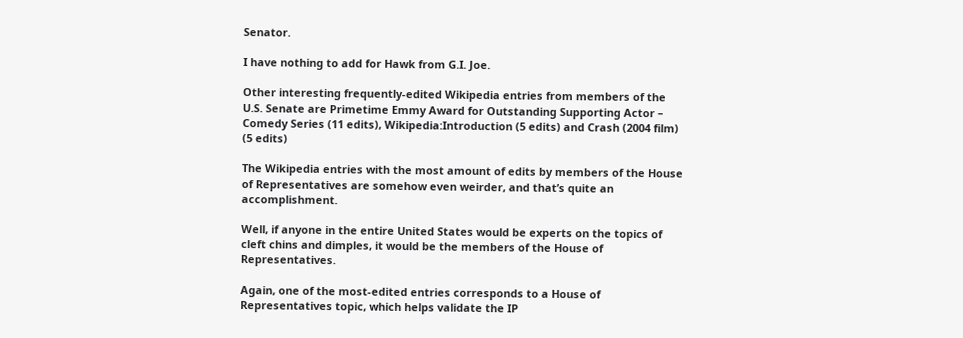Senator.

I have nothing to add for Hawk from G.I. Joe.

Other interesting frequently-edited Wikipedia entries from members of the U.S. Senate are Primetime Emmy Award for Outstanding Supporting Actor – Comedy Series (11 edits), Wikipedia:Introduction (5 edits) and Crash (2004 film) (5 edits)

The Wikipedia entries with the most amount of edits by members of the House of Representatives are somehow even weirder, and that’s quite an accomplishment.

Well, if anyone in the entire United States would be experts on the topics of cleft chins and dimples, it would be the members of the House of Representatives.

Again, one of the most-edited entries corresponds to a House of Representatives topic, which helps validate the IP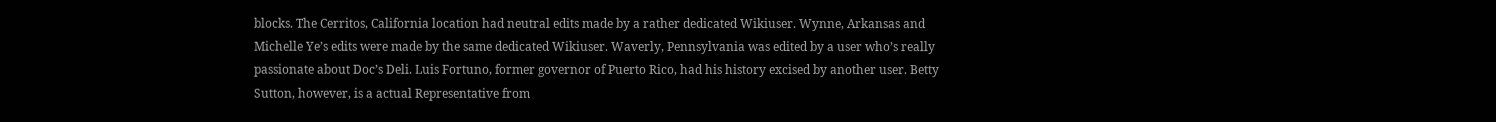blocks. The Cerritos, California location had neutral edits made by a rather dedicated Wikiuser. Wynne, Arkansas and Michelle Ye’s edits were made by the same dedicated Wikiuser. Waverly, Pennsylvania was edited by a user who’s really passionate about Doc’s Deli. Luis Fortuno, former governor of Puerto Rico, had his history excised by another user. Betty Sutton, however, is a actual Representative from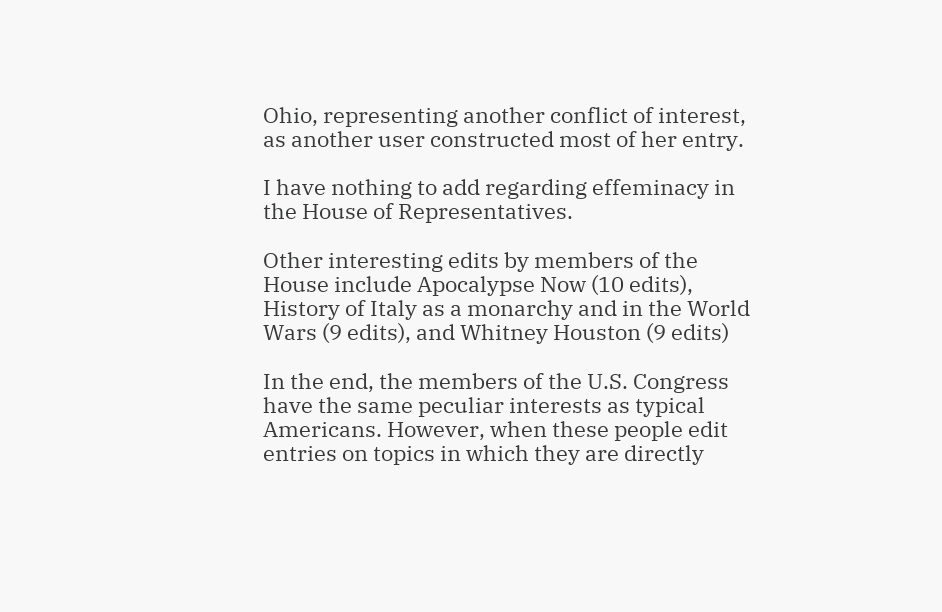Ohio, representing another conflict of interest, as another user constructed most of her entry.

I have nothing to add regarding effeminacy in the House of Representatives.

Other interesting edits by members of the House include Apocalypse Now (10 edits), History of Italy as a monarchy and in the World Wars (9 edits), and Whitney Houston (9 edits)

In the end, the members of the U.S. Congress have the same peculiar interests as typical Americans. However, when these people edit entries on topics in which they are directly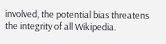involved, the potential bias threatens the integrity of all Wikipedia.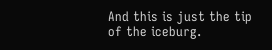And this is just the tip of the iceburg.